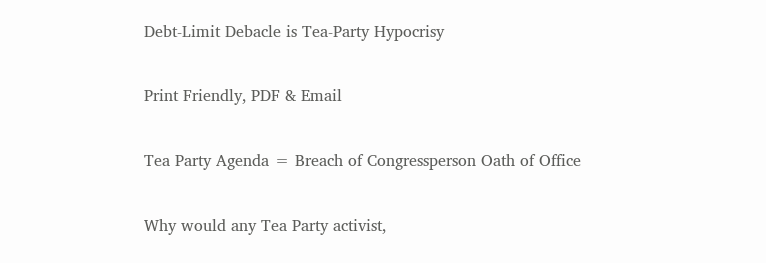Debt-Limit Debacle is Tea-Party Hypocrisy

Print Friendly, PDF & Email

Tea Party Agenda = Breach of Congressperson Oath of Office

Why would any Tea Party activist,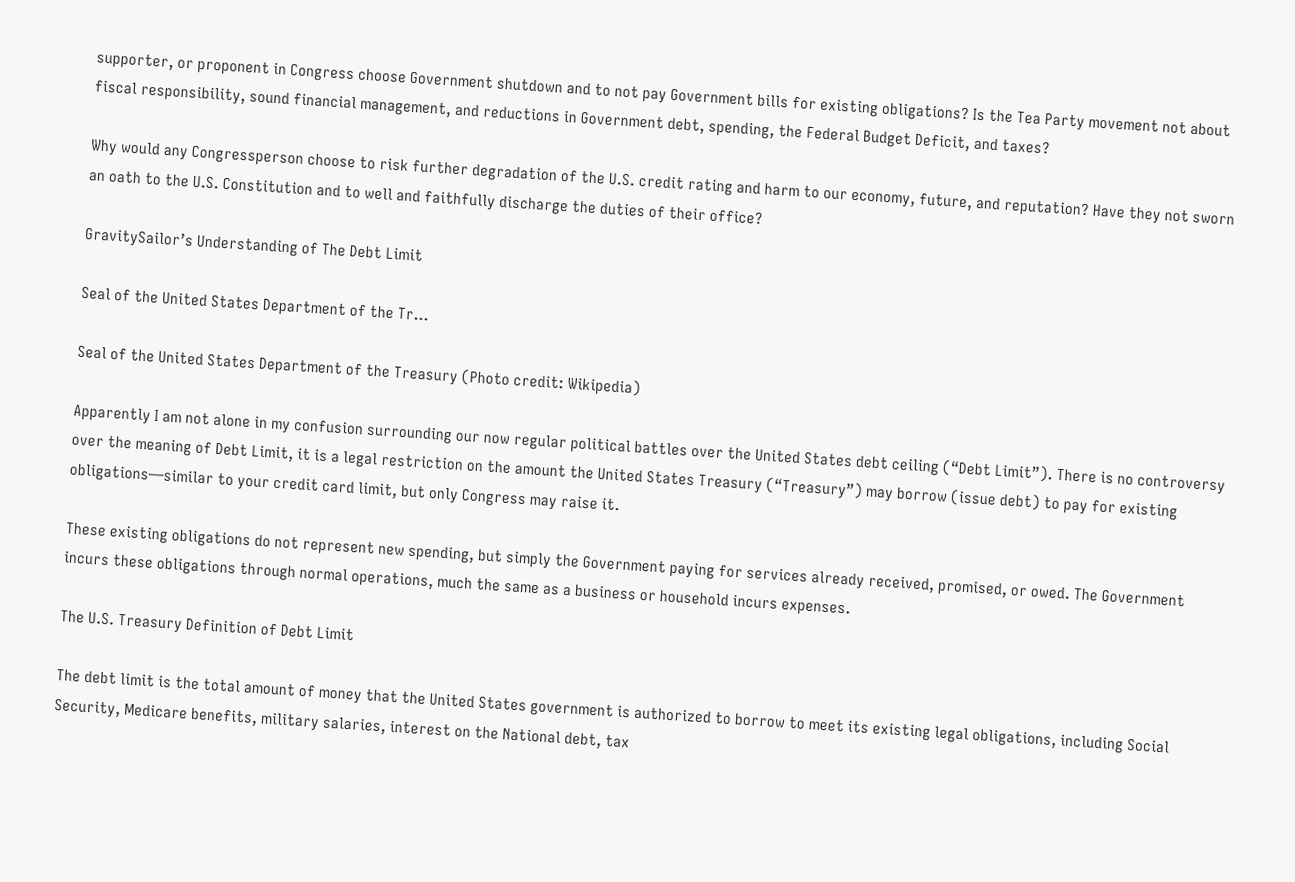supporter, or proponent in Congress choose Government shutdown and to not pay Government bills for existing obligations? Is the Tea Party movement not about fiscal responsibility, sound financial management, and reductions in Government debt, spending, the Federal Budget Deficit, and taxes?

Why would any Congressperson choose to risk further degradation of the U.S. credit rating and harm to our economy, future, and reputation? Have they not sworn an oath to the U.S. Constitution and to well and faithfully discharge the duties of their office?

GravitySailor’s Understanding of The Debt Limit

Seal of the United States Department of the Tr...

Seal of the United States Department of the Treasury (Photo credit: Wikipedia)

Apparently I am not alone in my confusion surrounding our now regular political battles over the United States debt ceiling (“Debt Limit”). There is no controversy over the meaning of Debt Limit, it is a legal restriction on the amount the United States Treasury (“Treasury”) may borrow (issue debt) to pay for existing obligations—similar to your credit card limit, but only Congress may raise it.

These existing obligations do not represent new spending, but simply the Government paying for services already received, promised, or owed. The Government incurs these obligations through normal operations, much the same as a business or household incurs expenses.

The U.S. Treasury Definition of Debt Limit

The debt limit is the total amount of money that the United States government is authorized to borrow to meet its existing legal obligations, including Social Security, Medicare benefits, military salaries, interest on the National debt, tax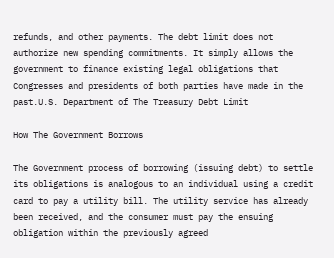refunds, and other payments. The debt limit does not authorize new spending commitments. It simply allows the government to finance existing legal obligations that Congresses and presidents of both parties have made in the past.U.S. Department of The Treasury Debt Limit

How The Government Borrows

The Government process of borrowing (issuing debt) to settle its obligations is analogous to an individual using a credit card to pay a utility bill. The utility service has already been received, and the consumer must pay the ensuing obligation within the previously agreed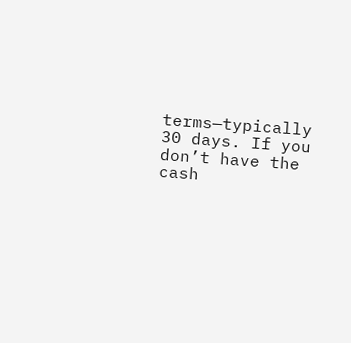terms—typically 30 days. If you don’t have the cash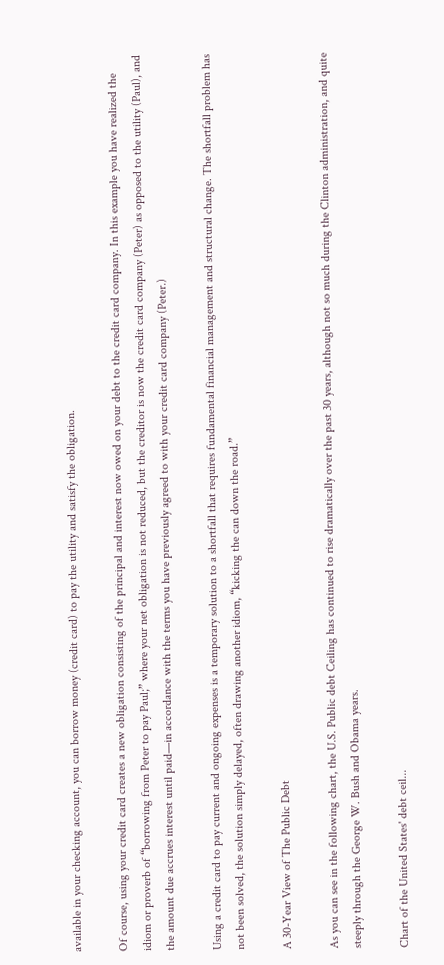available in your checking account, you can borrow money (credit card) to pay the utility and satisfy the obligation.

Of course, using your credit card creates a new obligation consisting of the principal and interest now owed on your debt to the credit card company. In this example you have realized the idiom or proverb of “borrowing from Peter to pay Paul;” where your net obligation is not reduced, but the creditor is now the credit card company (Peter) as opposed to the utility (Paul), and the amount due accrues interest until paid—in accordance with the terms you have previously agreed to with your credit card company (Peter.)

Using a credit card to pay current and ongoing expenses is a temporary solution to a shortfall that requires fundamental financial management and structural change. The shortfall problem has not been solved, the solution simply delayed, often drawing another idiom, “kicking the can down the road.”

A 30-Year View of The Public Debt

As you can see in the following chart, the U.S. Public debt Ceiling has continued to rise dramatically over the past 30 years, although not so much during the Clinton administration, and quite steeply through the George W. Bush and Obama years.

Chart of the United States' debt ceil...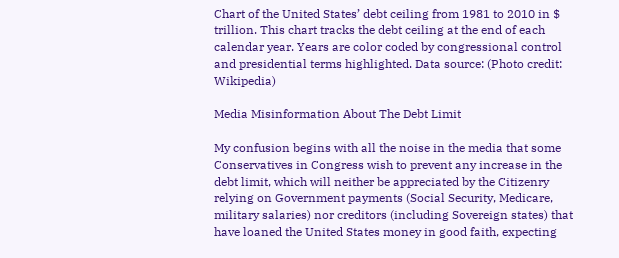Chart of the United States’ debt ceiling from 1981 to 2010 in $ trillion. This chart tracks the debt ceiling at the end of each calendar year. Years are color coded by congressional control and presidential terms highlighted. Data source: (Photo credit: Wikipedia)

Media Misinformation About The Debt Limit

My confusion begins with all the noise in the media that some Conservatives in Congress wish to prevent any increase in the debt limit, which will neither be appreciated by the Citizenry relying on Government payments (Social Security, Medicare, military salaries) nor creditors (including Sovereign states) that have loaned the United States money in good faith, expecting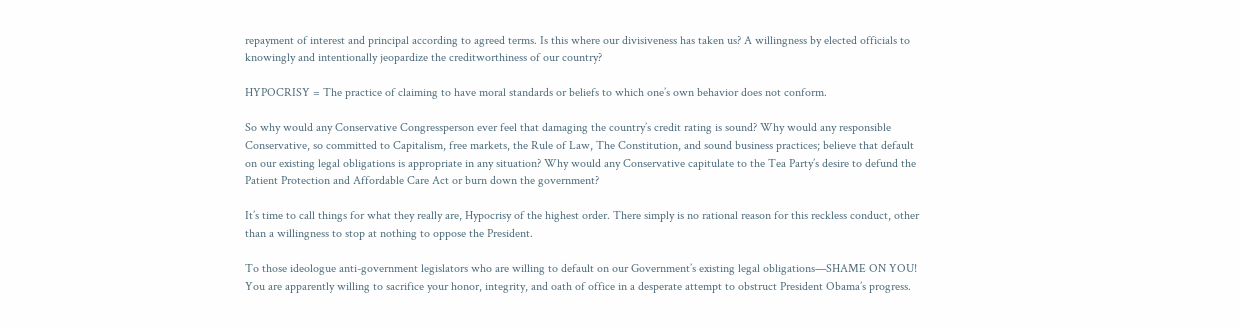repayment of interest and principal according to agreed terms. Is this where our divisiveness has taken us? A willingness by elected officials to knowingly and intentionally jeopardize the creditworthiness of our country?

HYPOCRISY = The practice of claiming to have moral standards or beliefs to which one’s own behavior does not conform.

So why would any Conservative Congressperson ever feel that damaging the country’s credit rating is sound? Why would any responsible Conservative, so committed to Capitalism, free markets, the Rule of Law, The Constitution, and sound business practices; believe that default on our existing legal obligations is appropriate in any situation? Why would any Conservative capitulate to the Tea Party’s desire to defund the Patient Protection and Affordable Care Act or burn down the government?

It’s time to call things for what they really are, Hypocrisy of the highest order. There simply is no rational reason for this reckless conduct, other than a willingness to stop at nothing to oppose the President.

To those ideologue anti-government legislators who are willing to default on our Government’s existing legal obligations—SHAME ON YOU! You are apparently willing to sacrifice your honor, integrity, and oath of office in a desperate attempt to obstruct President Obama’s progress.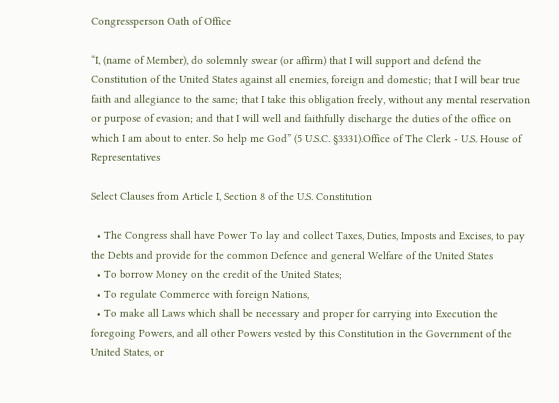Congressperson Oath of Office

“I, (name of Member), do solemnly swear (or affirm) that I will support and defend the Constitution of the United States against all enemies, foreign and domestic; that I will bear true faith and allegiance to the same; that I take this obligation freely, without any mental reservation or purpose of evasion; and that I will well and faithfully discharge the duties of the office on which I am about to enter. So help me God” (5 U.S.C. §3331).Office of The Clerk - U.S. House of Representatives

Select Clauses from Article I, Section 8 of the U.S. Constitution

  • The Congress shall have Power To lay and collect Taxes, Duties, Imposts and Excises, to pay the Debts and provide for the common Defence and general Welfare of the United States
  • To borrow Money on the credit of the United States;
  • To regulate Commerce with foreign Nations,
  • To make all Laws which shall be necessary and proper for carrying into Execution the foregoing Powers, and all other Powers vested by this Constitution in the Government of the United States, or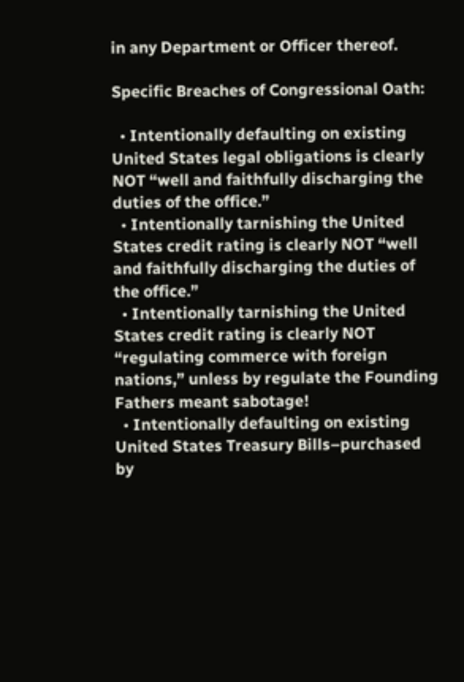in any Department or Officer thereof.

Specific Breaches of Congressional Oath:

  • Intentionally defaulting on existing United States legal obligations is clearly NOT “well and faithfully discharging the duties of the office.”
  • Intentionally tarnishing the United States credit rating is clearly NOT “well and faithfully discharging the duties of the office.”
  • Intentionally tarnishing the United States credit rating is clearly NOT “regulating commerce with foreign nations,” unless by regulate the Founding Fathers meant sabotage!
  • Intentionally defaulting on existing United States Treasury Bills–purchased by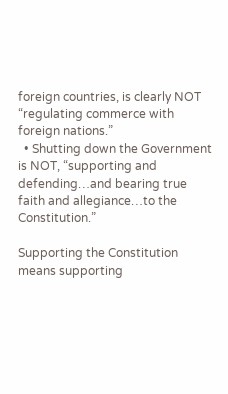foreign countries, is clearly NOT “regulating commerce with foreign nations.”
  • Shutting down the Government is NOT, “supporting and defending…and bearing true faith and allegiance…to the Constitution.”

Supporting the Constitution means supporting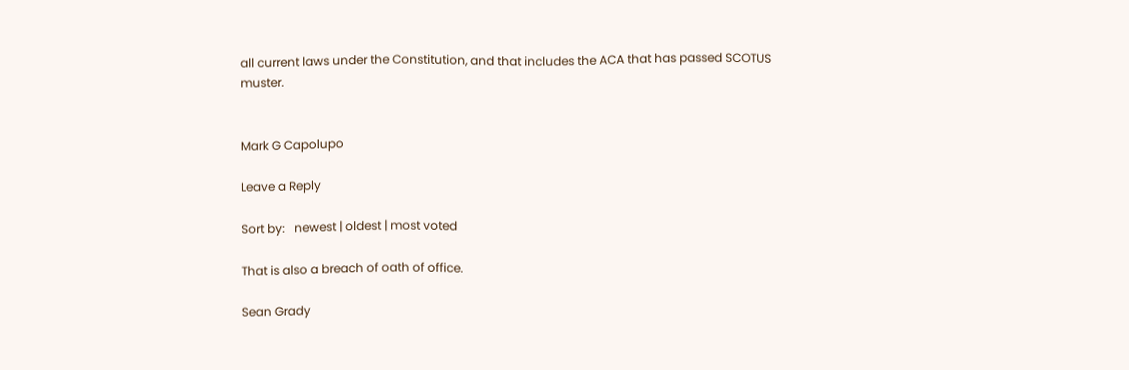all current laws under the Constitution, and that includes the ACA that has passed SCOTUS muster.


Mark G Capolupo

Leave a Reply

Sort by:   newest | oldest | most voted

That is also a breach of oath of office.

Sean Grady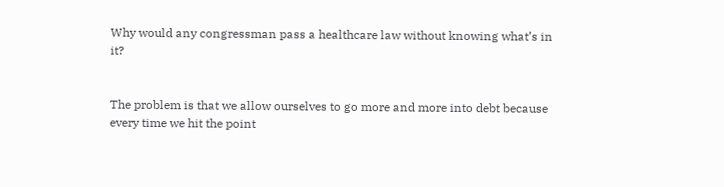Why would any congressman pass a healthcare law without knowing what’s in it?


The problem is that we allow ourselves to go more and more into debt because every time we hit the point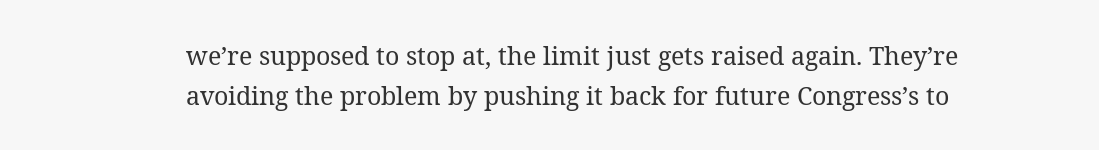we’re supposed to stop at, the limit just gets raised again. They’re avoiding the problem by pushing it back for future Congress’s to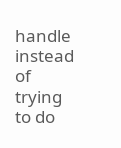handle instead of trying to do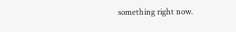something right now.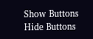Show Buttons
Hide Buttons